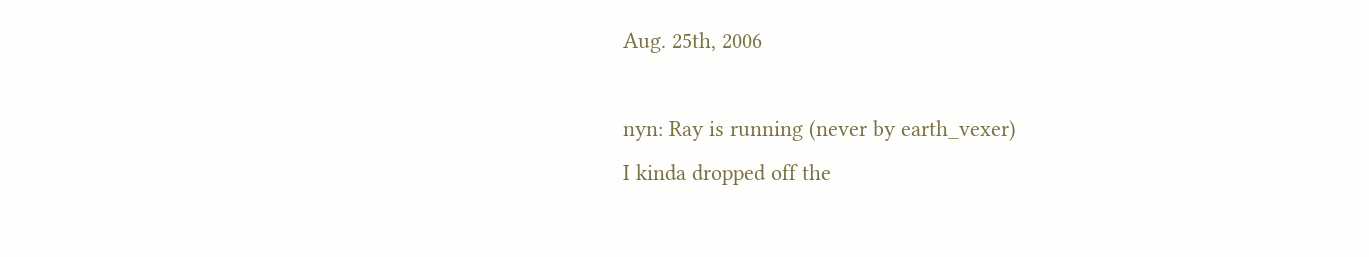Aug. 25th, 2006

nyn: Ray is running (never by earth_vexer)
I kinda dropped off the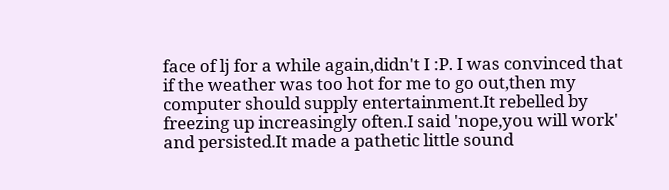face of lj for a while again,didn't I :P. I was convinced that if the weather was too hot for me to go out,then my computer should supply entertainment.It rebelled by freezing up increasingly often.I said 'nope,you will work' and persisted.It made a pathetic little sound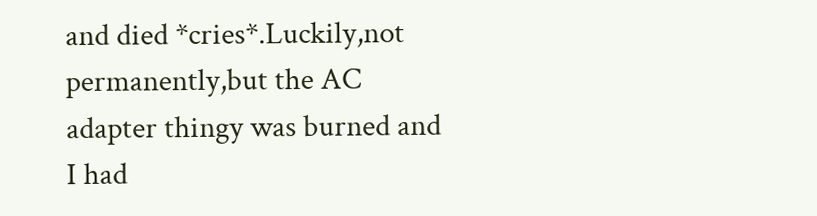and died *cries*.Luckily,not permanently,but the AC adapter thingy was burned and I had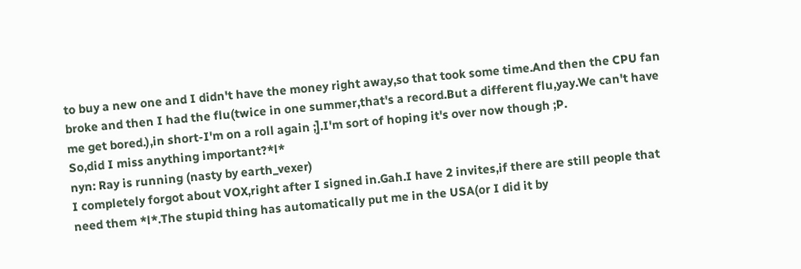to buy a new one and I didn't have the money right away,so that took some time.And then the CPU fan broke and then I had the flu(twice in one summer,that's a record.But a different flu,yay.We can't have me get bored.),in short-I'm on a roll again ;].I'm sort of hoping it's over now though ;P.
So,did I miss anything important?*l*
nyn: Ray is running (nasty by earth_vexer)
I completely forgot about VOX,right after I signed in.Gah.I have 2 invites,if there are still people that need them *l*.The stupid thing has automatically put me in the USA(or I did it by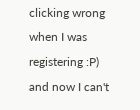clicking wrong when I was registering :P) and now I can't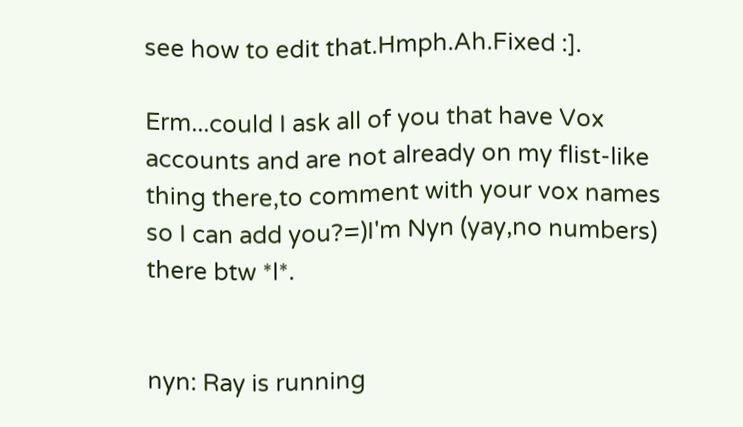see how to edit that.Hmph.Ah.Fixed :].

Erm...could I ask all of you that have Vox accounts and are not already on my flist-like thing there,to comment with your vox names so I can add you?=)I'm Nyn (yay,no numbers) there btw *l*.


nyn: Ray is running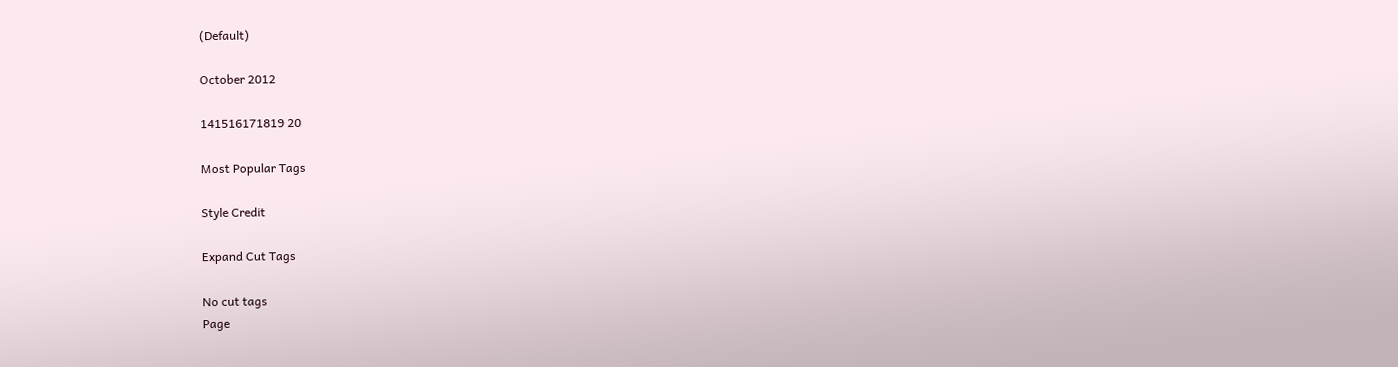(Default)

October 2012

141516171819 20

Most Popular Tags

Style Credit

Expand Cut Tags

No cut tags
Page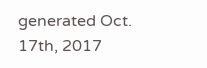generated Oct. 17th, 2017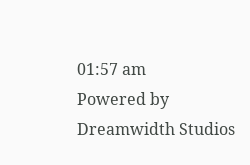01:57 am
Powered by Dreamwidth Studios